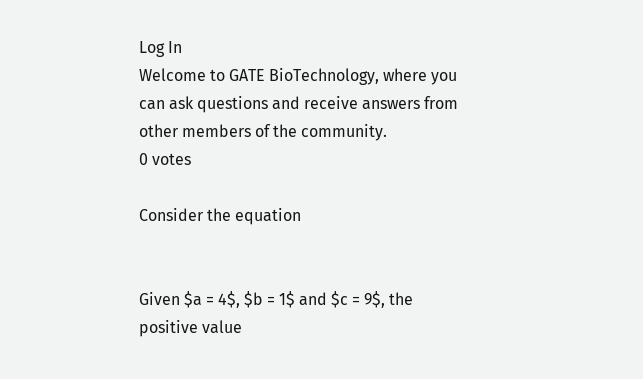Log In
Welcome to GATE BioTechnology, where you can ask questions and receive answers from other members of the community.
0 votes

Consider the equation


Given $a = 4$, $b = 1$ and $c = 9$, the positive value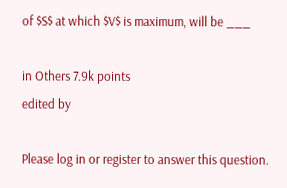of $S$ at which $V$ is maximum, will be ___

in Others 7.9k points
edited by

Please log in or register to answer this question.